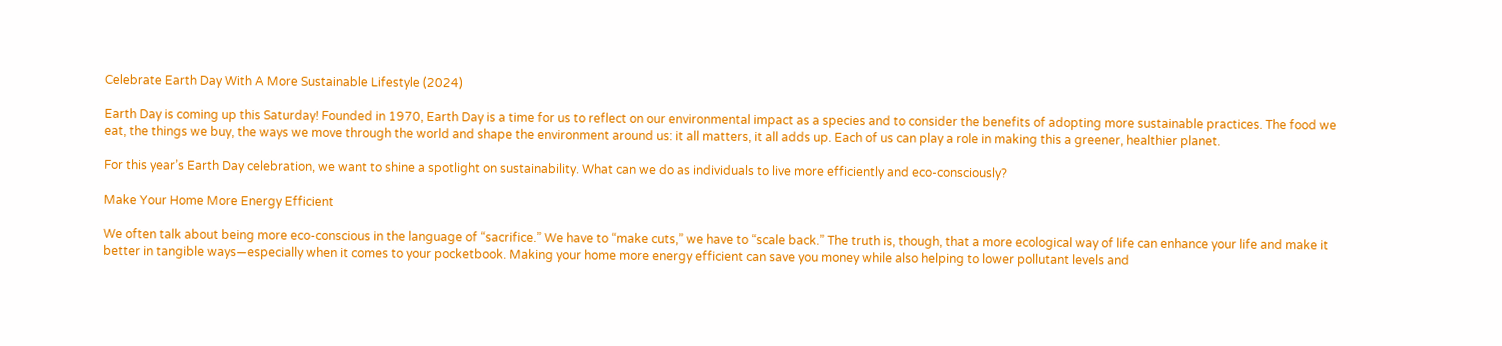Celebrate Earth Day With A More Sustainable Lifestyle (2024)

Earth Day is coming up this Saturday! Founded in 1970, Earth Day is a time for us to reflect on our environmental impact as a species and to consider the benefits of adopting more sustainable practices. The food we eat, the things we buy, the ways we move through the world and shape the environment around us: it all matters, it all adds up. Each of us can play a role in making this a greener, healthier planet.

For this year’s Earth Day celebration, we want to shine a spotlight on sustainability. What can we do as individuals to live more efficiently and eco-consciously?

Make Your Home More Energy Efficient

We often talk about being more eco-conscious in the language of “sacrifice.” We have to “make cuts,” we have to “scale back.” The truth is, though, that a more ecological way of life can enhance your life and make it better in tangible ways—especially when it comes to your pocketbook. Making your home more energy efficient can save you money while also helping to lower pollutant levels and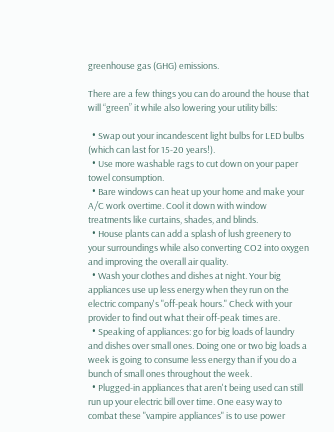greenhouse gas (GHG) emissions.

There are a few things you can do around the house that will “green” it while also lowering your utility bills:

  • Swap out your incandescent light bulbs for LED bulbs (which can last for 15-20 years!).
  • Use more washable rags to cut down on your paper towel consumption.
  • Bare windows can heat up your home and make your A/C work overtime. Cool it down with window treatments like curtains, shades, and blinds.
  • House plants can add a splash of lush greenery to your surroundings while also converting CO2 into oxygen and improving the overall air quality.
  • Wash your clothes and dishes at night. Your big appliances use up less energy when they run on the electric company's "off-peak hours." Check with your provider to find out what their off-peak times are.
  • Speaking of appliances: go for big loads of laundry and dishes over small ones. Doing one or two big loads a week is going to consume less energy than if you do a bunch of small ones throughout the week.
  • Plugged-in appliances that aren't being used can still run up your electric bill over time. One easy way to combat these "vampire appliances" is to use power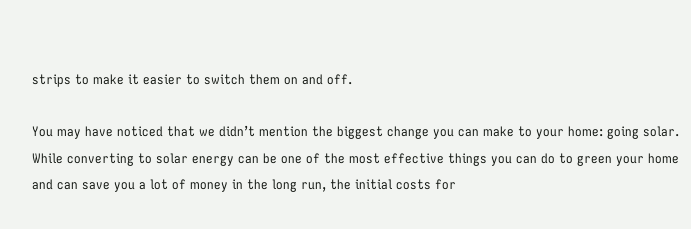strips to make it easier to switch them on and off.

You may have noticed that we didn’t mention the biggest change you can make to your home: going solar. While converting to solar energy can be one of the most effective things you can do to green your home and can save you a lot of money in the long run, the initial costs for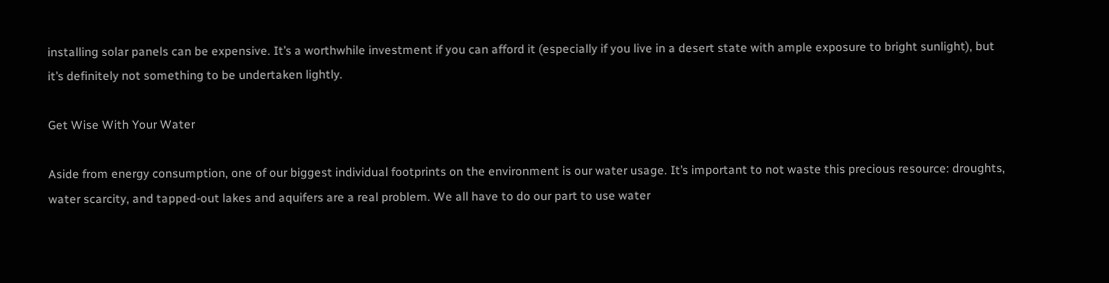installing solar panels can be expensive. It’s a worthwhile investment if you can afford it (especially if you live in a desert state with ample exposure to bright sunlight), but it’s definitely not something to be undertaken lightly.

Get Wise With Your Water

Aside from energy consumption, one of our biggest individual footprints on the environment is our water usage. It’s important to not waste this precious resource: droughts, water scarcity, and tapped-out lakes and aquifers are a real problem. We all have to do our part to use water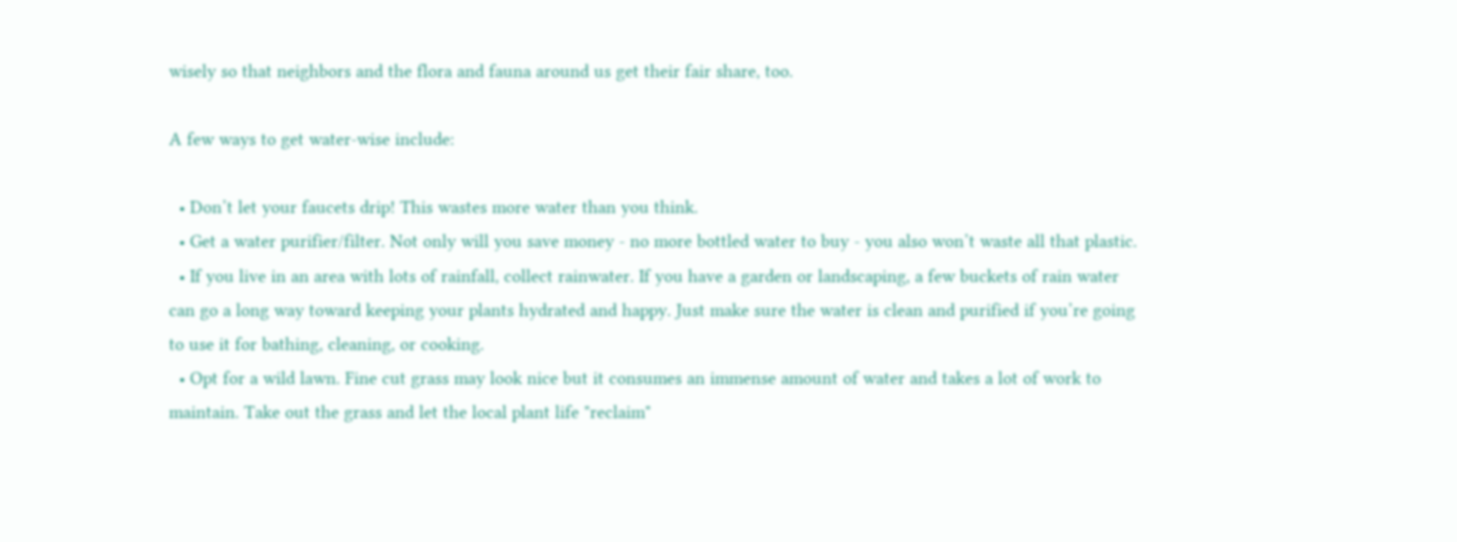wisely so that neighbors and the flora and fauna around us get their fair share, too.

A few ways to get water-wise include:

  • Don’t let your faucets drip! This wastes more water than you think.
  • Get a water purifier/filter. Not only will you save money - no more bottled water to buy - you also won’t waste all that plastic.
  • If you live in an area with lots of rainfall, collect rainwater. If you have a garden or landscaping, a few buckets of rain water can go a long way toward keeping your plants hydrated and happy. Just make sure the water is clean and purified if you’re going to use it for bathing, cleaning, or cooking.
  • Opt for a wild lawn. Fine cut grass may look nice but it consumes an immense amount of water and takes a lot of work to maintain. Take out the grass and let the local plant life "reclaim"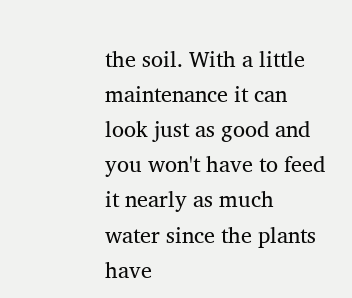the soil. With a little maintenance it can look just as good and you won't have to feed it nearly as much water since the plants have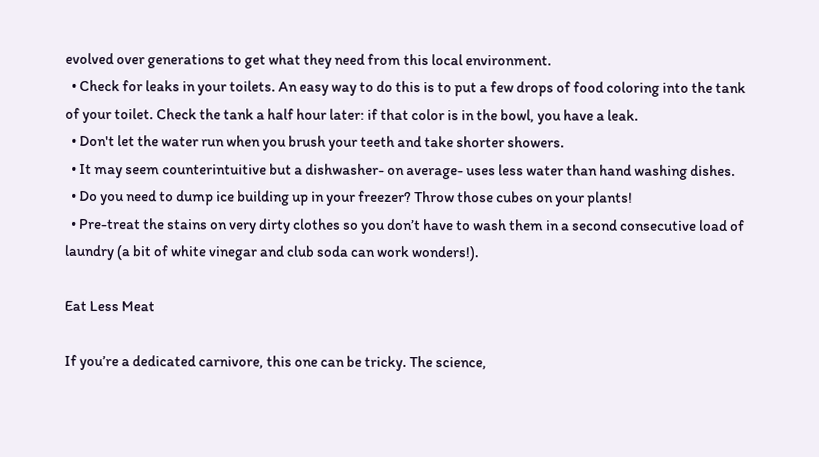evolved over generations to get what they need from this local environment.
  • Check for leaks in your toilets. An easy way to do this is to put a few drops of food coloring into the tank of your toilet. Check the tank a half hour later: if that color is in the bowl, you have a leak.
  • Don't let the water run when you brush your teeth and take shorter showers.
  • It may seem counterintuitive but a dishwasher- on average- uses less water than hand washing dishes.
  • Do you need to dump ice building up in your freezer? Throw those cubes on your plants!
  • Pre-treat the stains on very dirty clothes so you don’t have to wash them in a second consecutive load of laundry (a bit of white vinegar and club soda can work wonders!).

Eat Less Meat

If you’re a dedicated carnivore, this one can be tricky. The science,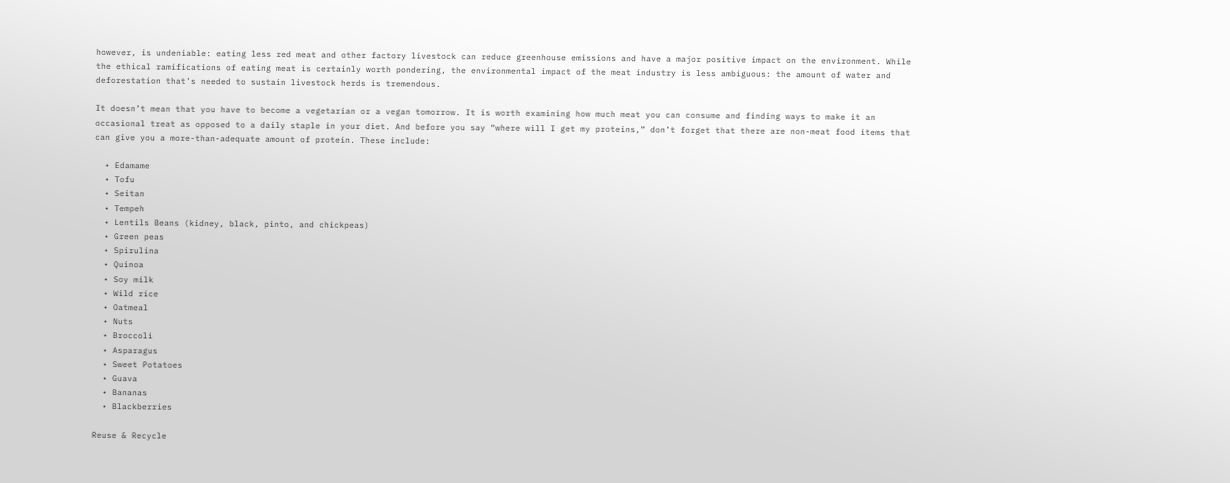however, is undeniable: eating less red meat and other factory livestock can reduce greenhouse emissions and have a major positive impact on the environment. While the ethical ramifications of eating meat is certainly worth pondering, the environmental impact of the meat industry is less ambiguous: the amount of water and deforestation that’s needed to sustain livestock herds is tremendous.

It doesn’t mean that you have to become a vegetarian or a vegan tomorrow. It is worth examining how much meat you can consume and finding ways to make it an occasional treat as opposed to a daily staple in your diet. And before you say “where will I get my proteins,” don’t forget that there are non-meat food items that can give you a more-than-adequate amount of protein. These include:

  • Edamame
  • Tofu
  • Seitan
  • Tempeh
  • Lentils Beans (kidney, black, pinto, and chickpeas)
  • Green peas
  • Spirulina
  • Quinoa
  • Soy milk
  • Wild rice
  • Oatmeal
  • Nuts
  • Broccoli
  • Asparagus
  • Sweet Potatoes
  • Guava
  • Bananas
  • Blackberries

Reuse & Recycle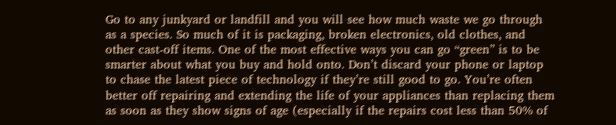Go to any junkyard or landfill and you will see how much waste we go through as a species. So much of it is packaging, broken electronics, old clothes, and other cast-off items. One of the most effective ways you can go “green” is to be smarter about what you buy and hold onto. Don’t discard your phone or laptop to chase the latest piece of technology if they’re still good to go. You’re often better off repairing and extending the life of your appliances than replacing them as soon as they show signs of age (especially if the repairs cost less than 50% of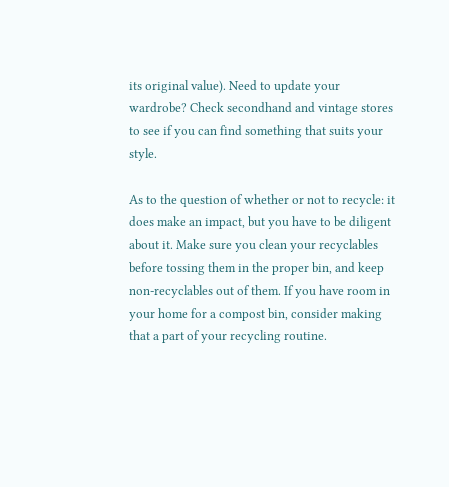its original value). Need to update your wardrobe? Check secondhand and vintage stores to see if you can find something that suits your style.

As to the question of whether or not to recycle: it does make an impact, but you have to be diligent about it. Make sure you clean your recyclables before tossing them in the proper bin, and keep non-recyclables out of them. If you have room in your home for a compost bin, consider making that a part of your recycling routine.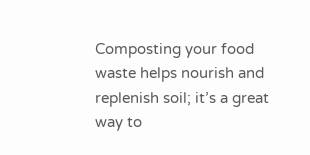Composting your food waste helps nourish and replenish soil; it’s a great way to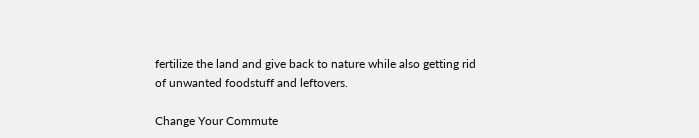fertilize the land and give back to nature while also getting rid of unwanted foodstuff and leftovers.

Change Your Commute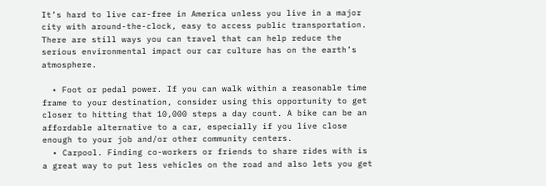It’s hard to live car-free in America unless you live in a major city with around-the-clock, easy to access public transportation. There are still ways you can travel that can help reduce the serious environmental impact our car culture has on the earth’s atmosphere.

  • Foot or pedal power. If you can walk within a reasonable time frame to your destination, consider using this opportunity to get closer to hitting that 10,000 steps a day count. A bike can be an affordable alternative to a car, especially if you live close enough to your job and/or other community centers.
  • Carpool. Finding co-workers or friends to share rides with is a great way to put less vehicles on the road and also lets you get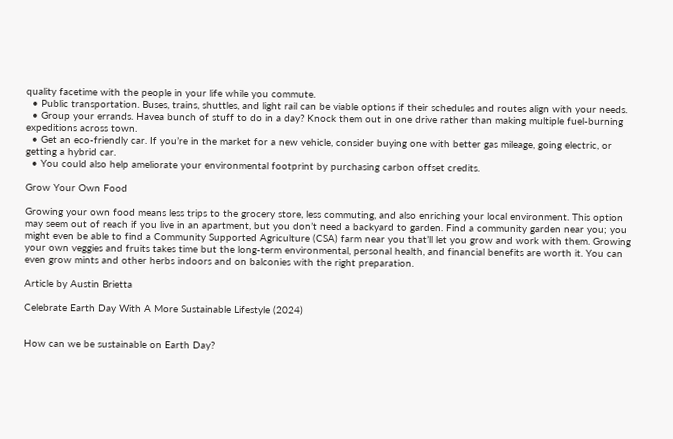quality facetime with the people in your life while you commute.
  • Public transportation. Buses, trains, shuttles, and light rail can be viable options if their schedules and routes align with your needs.
  • Group your errands. Havea bunch of stuff to do in a day? Knock them out in one drive rather than making multiple fuel-burning expeditions across town.
  • Get an eco-friendly car. If you’re in the market for a new vehicle, consider buying one with better gas mileage, going electric, or getting a hybrid car.
  • You could also help ameliorate your environmental footprint by purchasing carbon offset credits.

Grow Your Own Food

Growing your own food means less trips to the grocery store, less commuting, and also enriching your local environment. This option may seem out of reach if you live in an apartment, but you don’t need a backyard to garden. Find a community garden near you; you might even be able to find a Community Supported Agriculture (CSA) farm near you that’ll let you grow and work with them. Growing your own veggies and fruits takes time but the long-term environmental, personal health, and financial benefits are worth it. You can even grow mints and other herbs indoors and on balconies with the right preparation.

Article by Austin Brietta

Celebrate Earth Day With A More Sustainable Lifestyle (2024)


How can we be sustainable on Earth Day?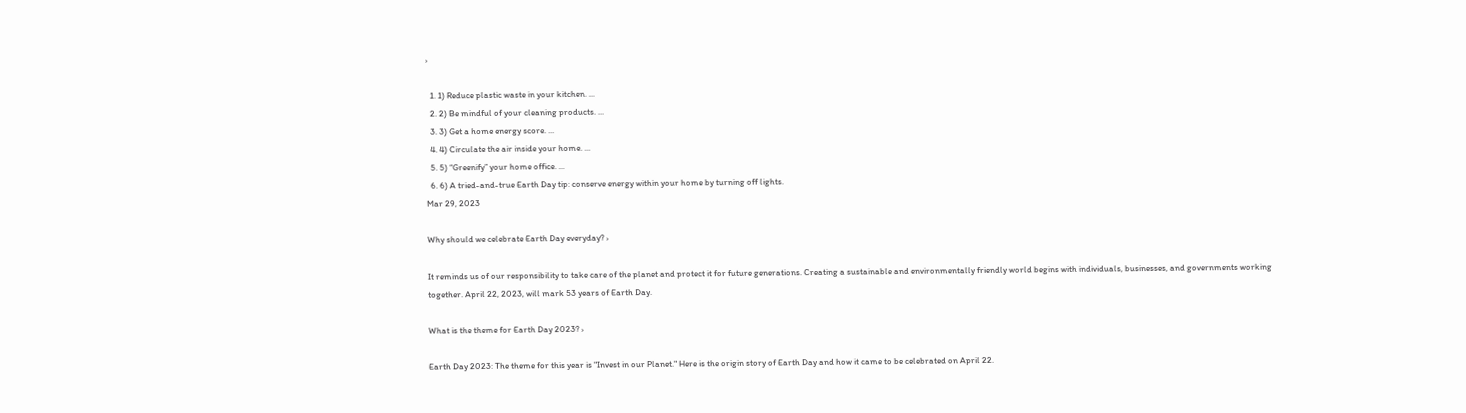›

  1. 1) Reduce plastic waste in your kitchen. ...
  2. 2) Be mindful of your cleaning products. ...
  3. 3) Get a home energy score. ...
  4. 4) Circulate the air inside your home. ...
  5. 5) “Greenify” your home office. ...
  6. 6) A tried-and-true Earth Day tip: conserve energy within your home by turning off lights.
Mar 29, 2023

Why should we celebrate Earth Day everyday? ›

It reminds us of our responsibility to take care of the planet and protect it for future generations. Creating a sustainable and environmentally friendly world begins with individuals, businesses, and governments working together. April 22, 2023, will mark 53 years of Earth Day.

What is the theme for Earth Day 2023? ›

Earth Day 2023: The theme for this year is "Invest in our Planet." Here is the origin story of Earth Day and how it came to be celebrated on April 22.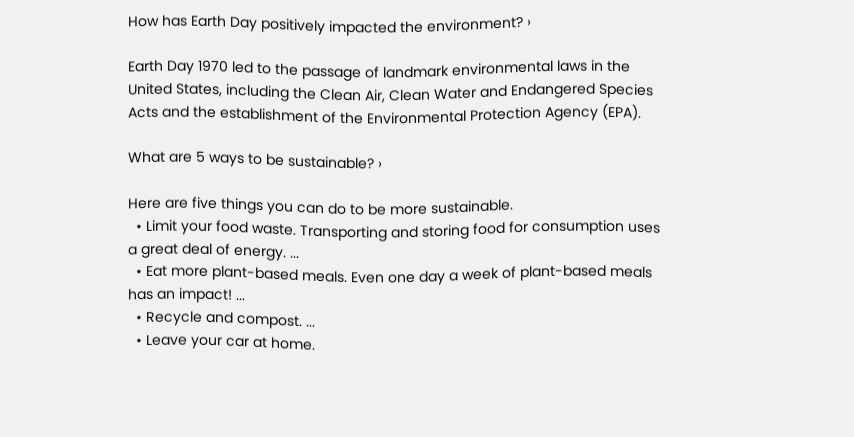How has Earth Day positively impacted the environment? ›

Earth Day 1970 led to the passage of landmark environmental laws in the United States, including the Clean Air, Clean Water and Endangered Species Acts and the establishment of the Environmental Protection Agency (EPA).

What are 5 ways to be sustainable? ›

Here are five things you can do to be more sustainable.
  • Limit your food waste. Transporting and storing food for consumption uses a great deal of energy. ...
  • Eat more plant-based meals. Even one day a week of plant-based meals has an impact! ...
  • Recycle and compost. ...
  • Leave your car at home.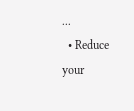...
  • Reduce your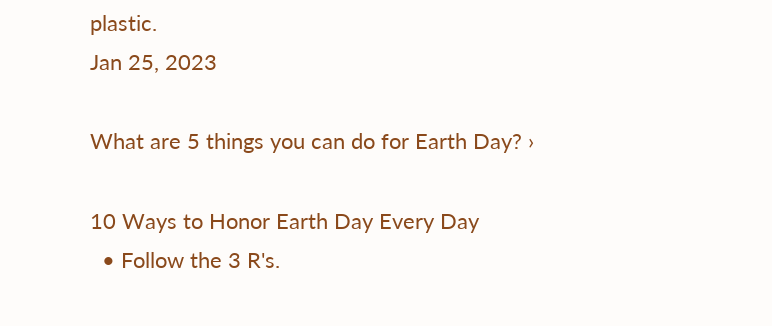plastic.
Jan 25, 2023

What are 5 things you can do for Earth Day? ›

10 Ways to Honor Earth Day Every Day
  • Follow the 3 R's.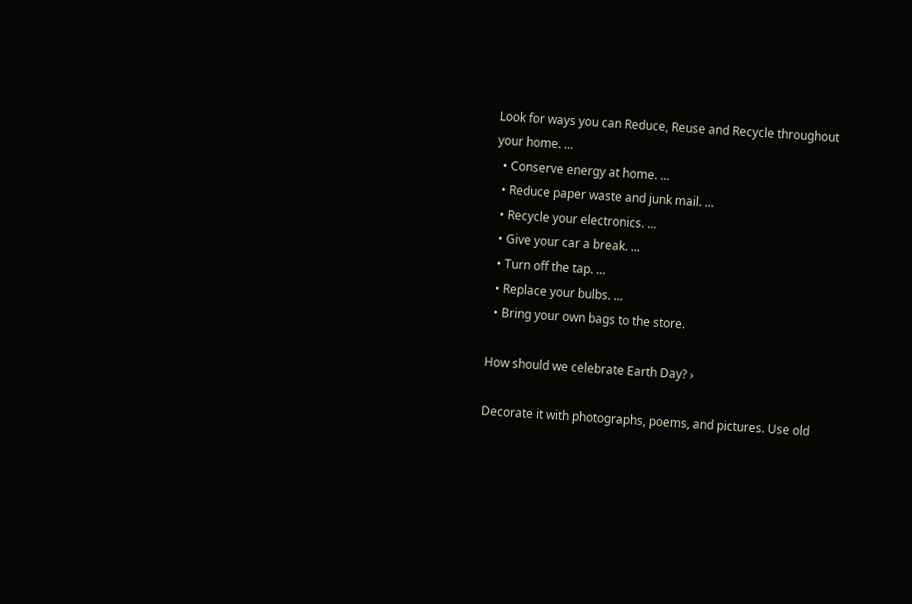Look for ways you can Reduce, Reuse and Recycle throughout your home. ...
  • Conserve energy at home. ...
  • Reduce paper waste and junk mail. ...
  • Recycle your electronics. ...
  • Give your car a break. ...
  • Turn off the tap. ...
  • Replace your bulbs. ...
  • Bring your own bags to the store.

How should we celebrate Earth Day? ›

Decorate it with photographs, poems, and pictures. Use old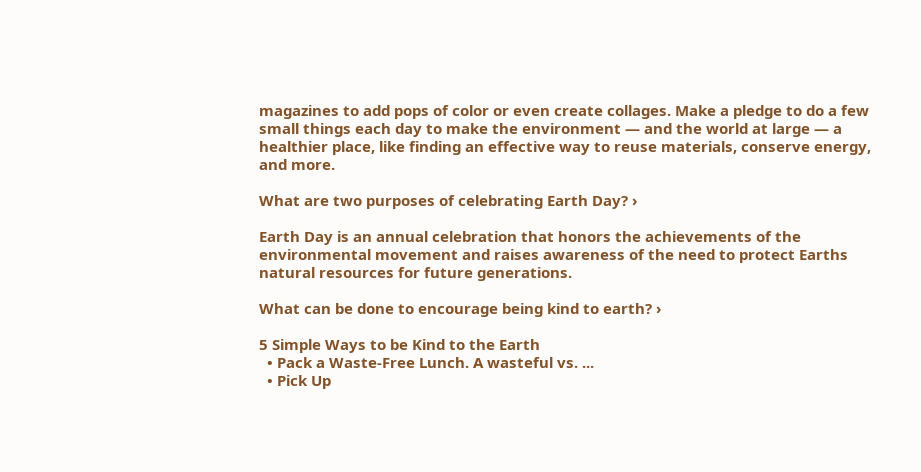magazines to add pops of color or even create collages. Make a pledge to do a few small things each day to make the environment — and the world at large — a healthier place, like finding an effective way to reuse materials, conserve energy, and more.

What are two purposes of celebrating Earth Day? ›

Earth Day is an annual celebration that honors the achievements of the environmental movement and raises awareness of the need to protect Earths natural resources for future generations.

What can be done to encourage being kind to earth? ›

5 Simple Ways to be Kind to the Earth
  • Pack a Waste-Free Lunch. A wasteful vs. ...
  • Pick Up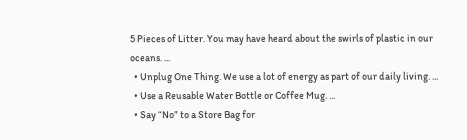5 Pieces of Litter. You may have heard about the swirls of plastic in our oceans. ...
  • Unplug One Thing. We use a lot of energy as part of our daily living. ...
  • Use a Reusable Water Bottle or Coffee Mug. ...
  • Say “No” to a Store Bag for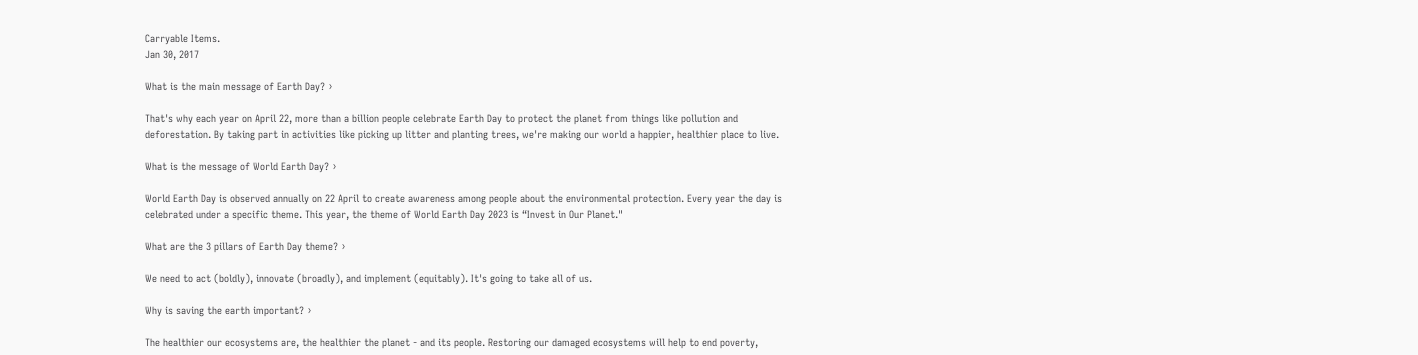Carryable Items.
Jan 30, 2017

What is the main message of Earth Day? ›

That's why each year on April 22, more than a billion people celebrate Earth Day to protect the planet from things like pollution and deforestation. By taking part in activities like picking up litter and planting trees, we're making our world a happier, healthier place to live.

What is the message of World Earth Day? ›

World Earth Day is observed annually on 22 April to create awareness among people about the environmental protection. Every year the day is celebrated under a specific theme. This year, the theme of World Earth Day 2023 is “Invest in Our Planet."

What are the 3 pillars of Earth Day theme? ›

We need to act (boldly), innovate (broadly), and implement (equitably). It's going to take all of us.

Why is saving the earth important? ›

The healthier our ecosystems are, the healthier the planet - and its people. Restoring our damaged ecosystems will help to end poverty,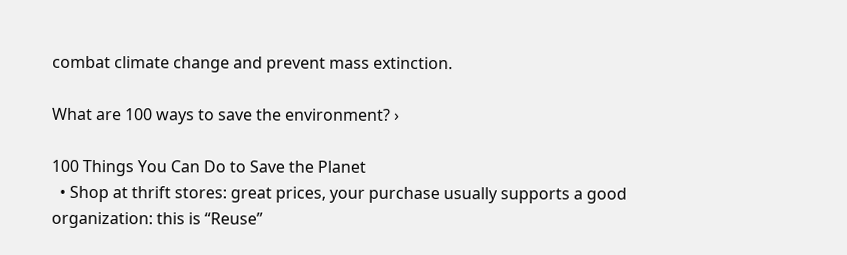combat climate change and prevent mass extinction.

What are 100 ways to save the environment? ›

100 Things You Can Do to Save the Planet
  • Shop at thrift stores: great prices, your purchase usually supports a good organization: this is “Reuse”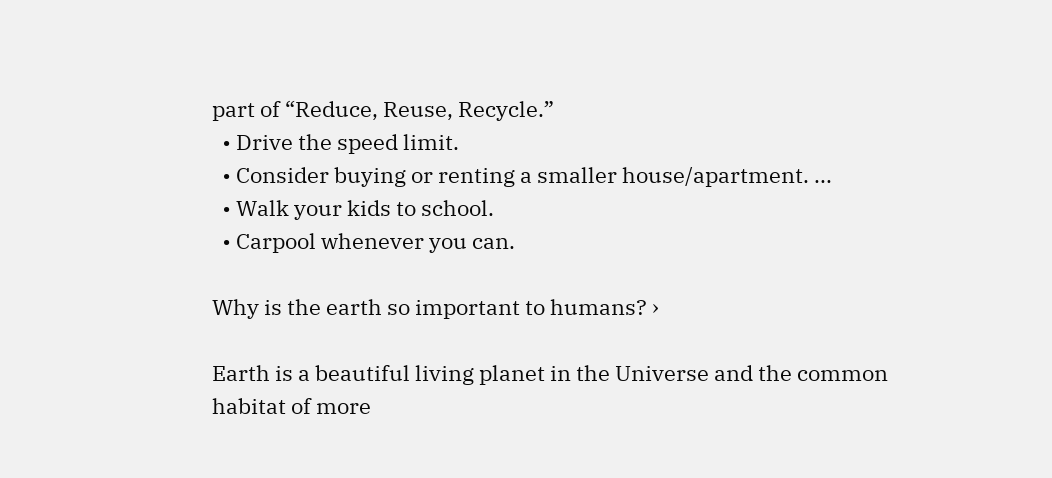part of “Reduce, Reuse, Recycle.”
  • Drive the speed limit.
  • Consider buying or renting a smaller house/apartment. ...
  • Walk your kids to school.
  • Carpool whenever you can.

Why is the earth so important to humans? ›

Earth is a beautiful living planet in the Universe and the common habitat of more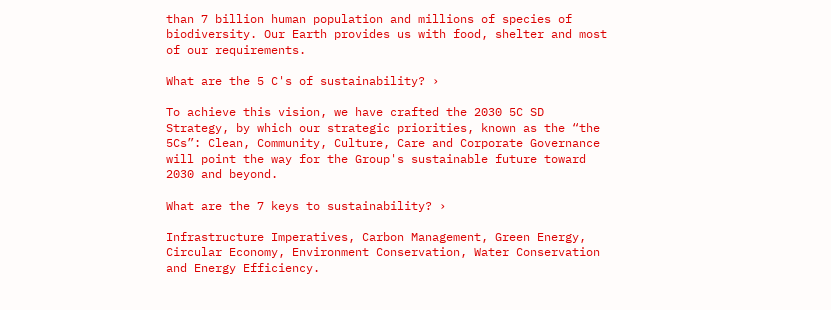than 7 billion human population and millions of species of biodiversity. Our Earth provides us with food, shelter and most of our requirements.

What are the 5 C's of sustainability? ›

To achieve this vision, we have crafted the 2030 5C SD Strategy, by which our strategic priorities, known as the “the 5Cs”: Clean, Community, Culture, Care and Corporate Governance will point the way for the Group's sustainable future toward 2030 and beyond.

What are the 7 keys to sustainability? ›

Infrastructure Imperatives, Carbon Management, Green Energy, Circular Economy, Environment Conservation, Water Conservation and Energy Efficiency.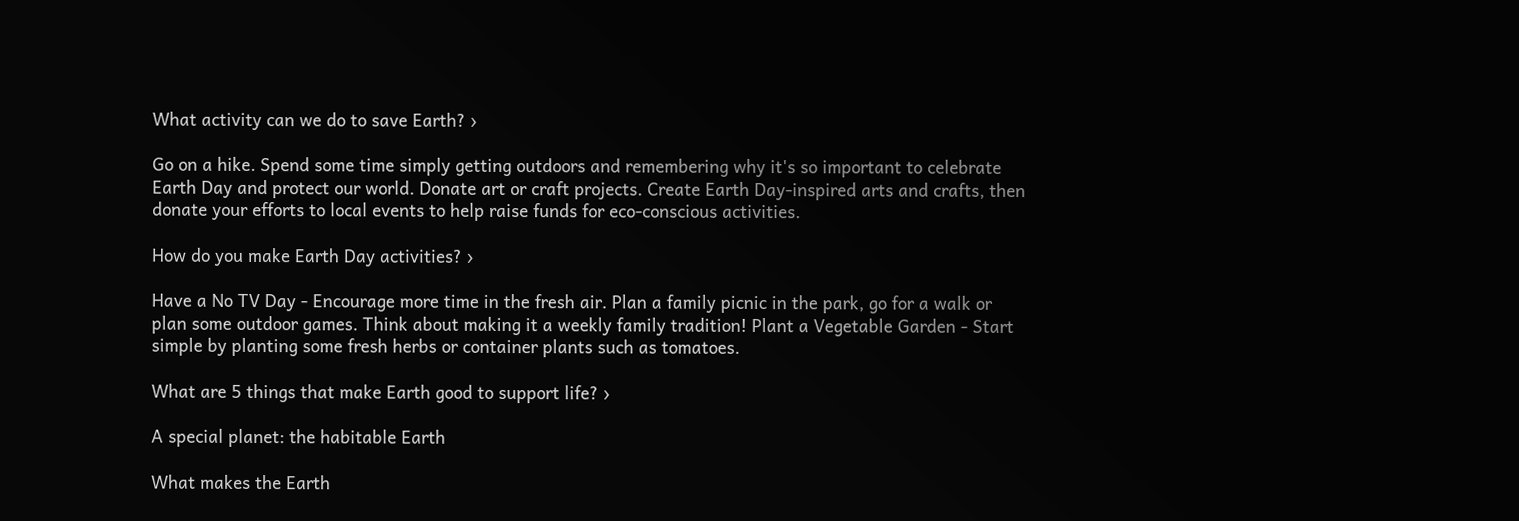What activity can we do to save Earth? ›

Go on a hike. Spend some time simply getting outdoors and remembering why it's so important to celebrate Earth Day and protect our world. Donate art or craft projects. Create Earth Day-inspired arts and crafts, then donate your efforts to local events to help raise funds for eco-conscious activities.

How do you make Earth Day activities? ›

Have a No TV Day - Encourage more time in the fresh air. Plan a family picnic in the park, go for a walk or plan some outdoor games. Think about making it a weekly family tradition! Plant a Vegetable Garden - Start simple by planting some fresh herbs or container plants such as tomatoes.

What are 5 things that make Earth good to support life? ›

A special planet: the habitable Earth

What makes the Earth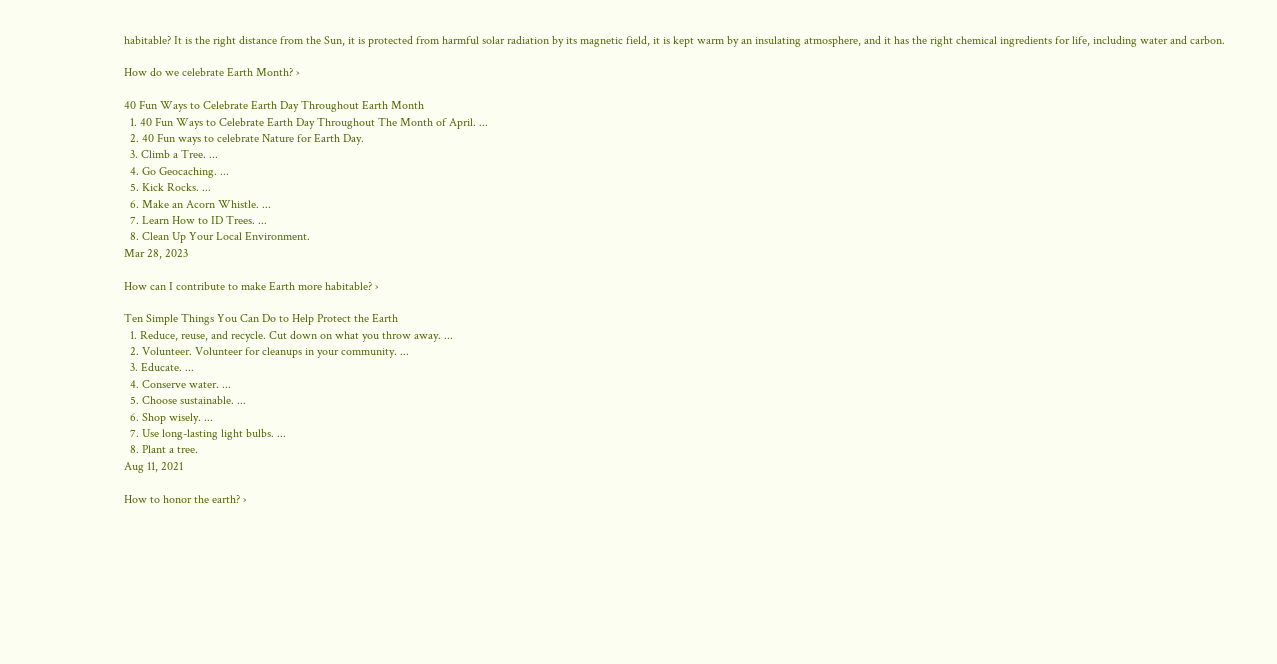habitable? It is the right distance from the Sun, it is protected from harmful solar radiation by its magnetic field, it is kept warm by an insulating atmosphere, and it has the right chemical ingredients for life, including water and carbon.

How do we celebrate Earth Month? ›

40 Fun Ways to Celebrate Earth Day Throughout Earth Month
  1. 40 Fun Ways to Celebrate Earth Day Throughout The Month of April. ...
  2. 40 Fun ways to celebrate Nature for Earth Day.
  3. Climb a Tree. ...
  4. Go Geocaching. ...
  5. Kick Rocks. ...
  6. Make an Acorn Whistle. ...
  7. Learn How to ID Trees. ...
  8. Clean Up Your Local Environment.
Mar 28, 2023

How can I contribute to make Earth more habitable? ›

Ten Simple Things You Can Do to Help Protect the Earth
  1. Reduce, reuse, and recycle. Cut down on what you throw away. ...
  2. Volunteer. Volunteer for cleanups in your community. ...
  3. Educate. ...
  4. Conserve water. ...
  5. Choose sustainable. ...
  6. Shop wisely. ...
  7. Use long-lasting light bulbs. ...
  8. Plant a tree.
Aug 11, 2021

How to honor the earth? ›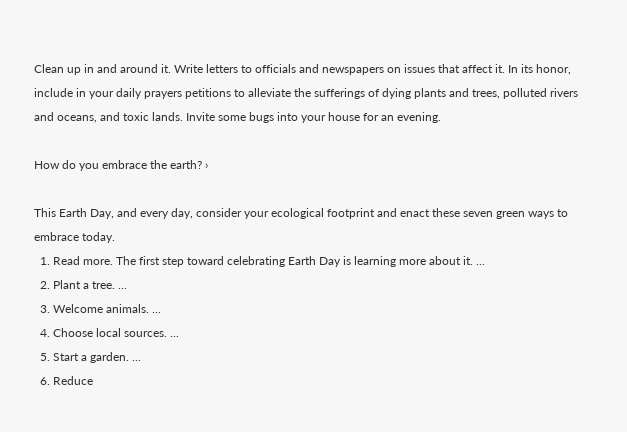Clean up in and around it. Write letters to officials and newspapers on issues that affect it. In its honor, include in your daily prayers petitions to alleviate the sufferings of dying plants and trees, polluted rivers and oceans, and toxic lands. Invite some bugs into your house for an evening.

How do you embrace the earth? ›

This Earth Day, and every day, consider your ecological footprint and enact these seven green ways to embrace today.
  1. Read more. The first step toward celebrating Earth Day is learning more about it. ...
  2. Plant a tree. ...
  3. Welcome animals. ...
  4. Choose local sources. ...
  5. Start a garden. ...
  6. Reduce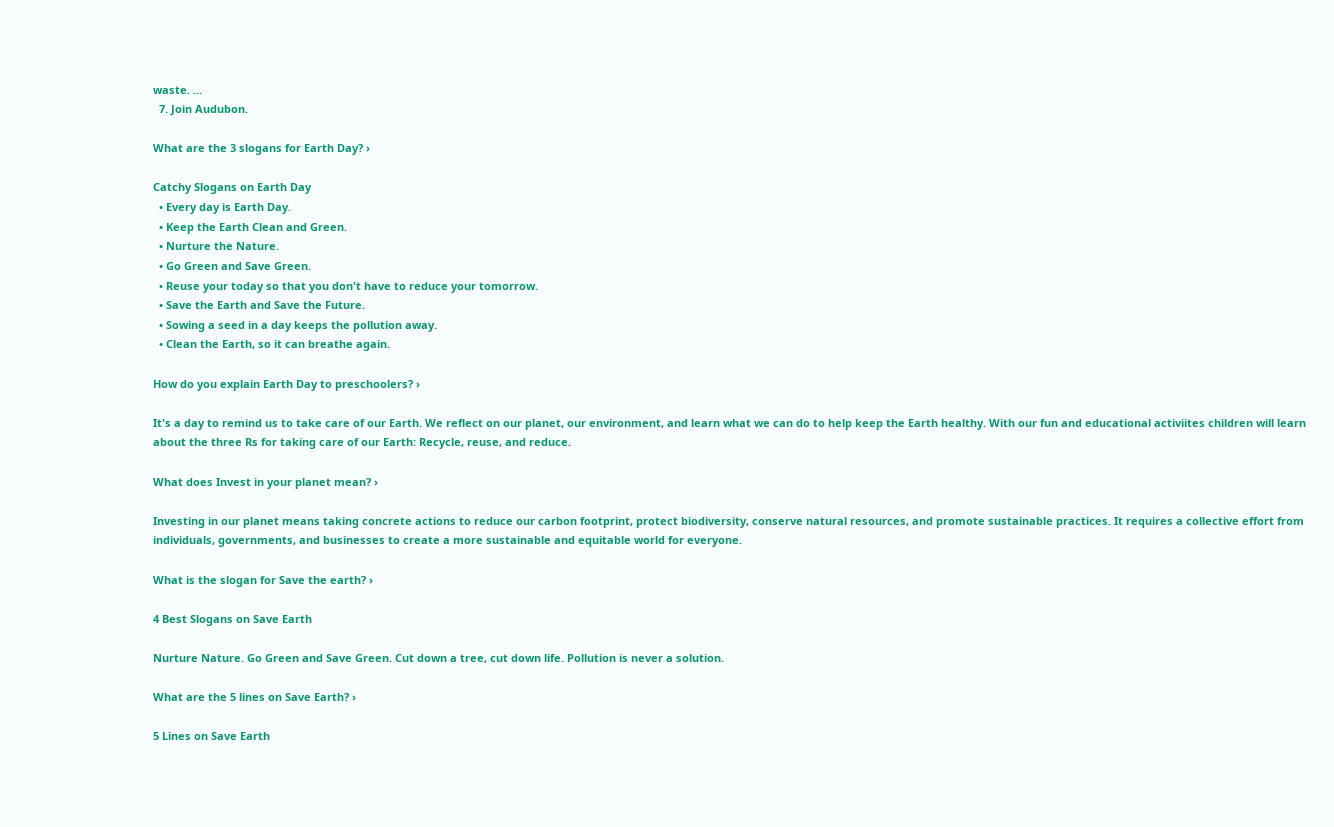waste. ...
  7. Join Audubon.

What are the 3 slogans for Earth Day? ›

Catchy Slogans on Earth Day
  • Every day is Earth Day.
  • Keep the Earth Clean and Green.
  • Nurture the Nature.
  • Go Green and Save Green.
  • Reuse your today so that you don't have to reduce your tomorrow.
  • Save the Earth and Save the Future.
  • Sowing a seed in a day keeps the pollution away.
  • Clean the Earth, so it can breathe again.

How do you explain Earth Day to preschoolers? ›

It's a day to remind us to take care of our Earth. We reflect on our planet, our environment, and learn what we can do to help keep the Earth healthy. With our fun and educational activiites children will learn about the three Rs for taking care of our Earth: Recycle, reuse, and reduce.

What does Invest in your planet mean? ›

Investing in our planet means taking concrete actions to reduce our carbon footprint, protect biodiversity, conserve natural resources, and promote sustainable practices. It requires a collective effort from individuals, governments, and businesses to create a more sustainable and equitable world for everyone.

What is the slogan for Save the earth? ›

4 Best Slogans on Save Earth

Nurture Nature. Go Green and Save Green. Cut down a tree, cut down life. Pollution is never a solution.

What are the 5 lines on Save Earth? ›

5 Lines on Save Earth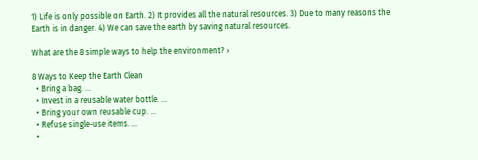1) Life is only possible on Earth. 2) It provides all the natural resources. 3) Due to many reasons the Earth is in danger. 4) We can save the earth by saving natural resources.

What are the 8 simple ways to help the environment? ›

8 Ways to Keep the Earth Clean
  • Bring a bag. ...
  • Invest in a reusable water bottle. ...
  • Bring your own reusable cup. ...
  • Refuse single-use items. ...
  •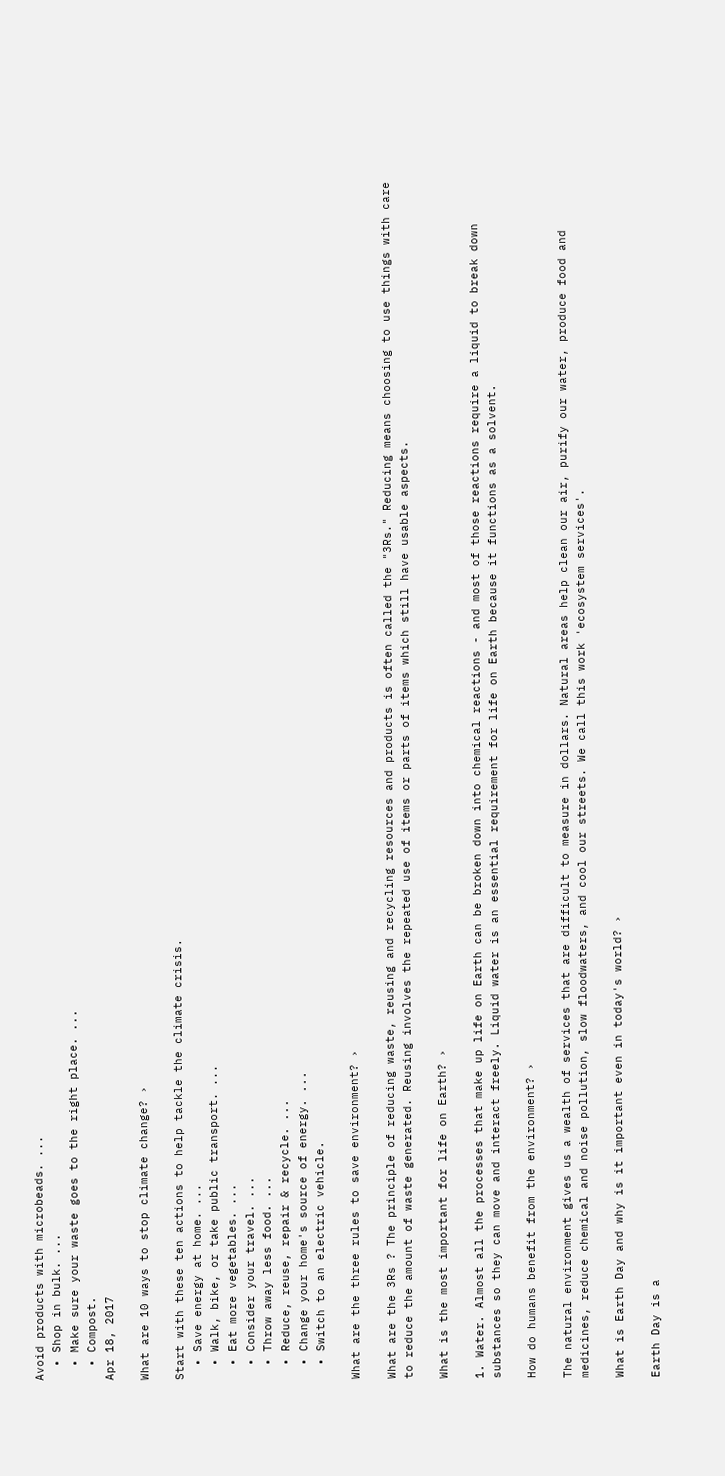Avoid products with microbeads. ...
  • Shop in bulk. ...
  • Make sure your waste goes to the right place. ...
  • Compost.
Apr 18, 2017

What are 10 ways to stop climate change? ›

Start with these ten actions to help tackle the climate crisis.
  • Save energy at home. ...
  • Walk, bike, or take public transport. ...
  • Eat more vegetables. ...
  • Consider your travel. ...
  • Throw away less food. ...
  • Reduce, reuse, repair & recycle. ...
  • Change your home's source of energy. ...
  • Switch to an electric vehicle.

What are the three rules to save environment? ›

What are the 3Rs ? The principle of reducing waste, reusing and recycling resources and products is often called the "3Rs." Reducing means choosing to use things with care to reduce the amount of waste generated. Reusing involves the repeated use of items or parts of items which still have usable aspects.

What is the most important for life on Earth? ›

1. Water. Almost all the processes that make up life on Earth can be broken down into chemical reactions - and most of those reactions require a liquid to break down substances so they can move and interact freely. Liquid water is an essential requirement for life on Earth because it functions as a solvent.

How do humans benefit from the environment? ›

The natural environment gives us a wealth of services that are difficult to measure in dollars. Natural areas help clean our air, purify our water, produce food and medicines, reduce chemical and noise pollution, slow floodwaters, and cool our streets. We call this work 'ecosystem services'.

What is Earth Day and why is it important even in today's world? ›

Earth Day is a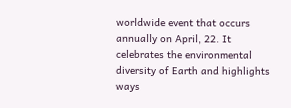worldwide event that occurs annually on April, 22. It celebrates the environmental diversity of Earth and highlights ways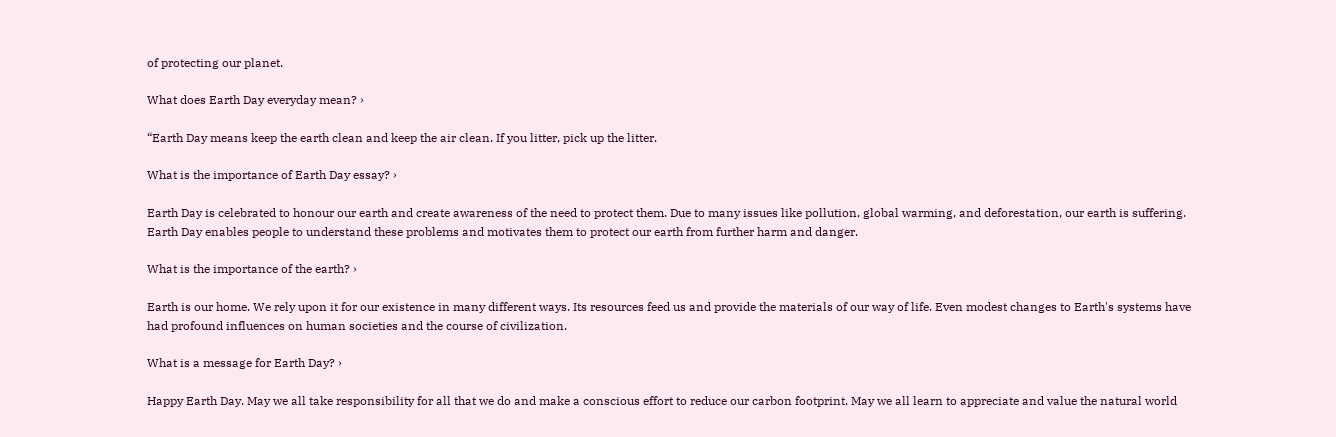of protecting our planet.

What does Earth Day everyday mean? ›

“Earth Day means keep the earth clean and keep the air clean. If you litter, pick up the litter.

What is the importance of Earth Day essay? ›

Earth Day is celebrated to honour our earth and create awareness of the need to protect them. Due to many issues like pollution, global warming, and deforestation, our earth is suffering. Earth Day enables people to understand these problems and motivates them to protect our earth from further harm and danger.

What is the importance of the earth? ›

Earth is our home. We rely upon it for our existence in many different ways. Its resources feed us and provide the materials of our way of life. Even modest changes to Earth's systems have had profound influences on human societies and the course of civilization.

What is a message for Earth Day? ›

Happy Earth Day. May we all take responsibility for all that we do and make a conscious effort to reduce our carbon footprint. May we all learn to appreciate and value the natural world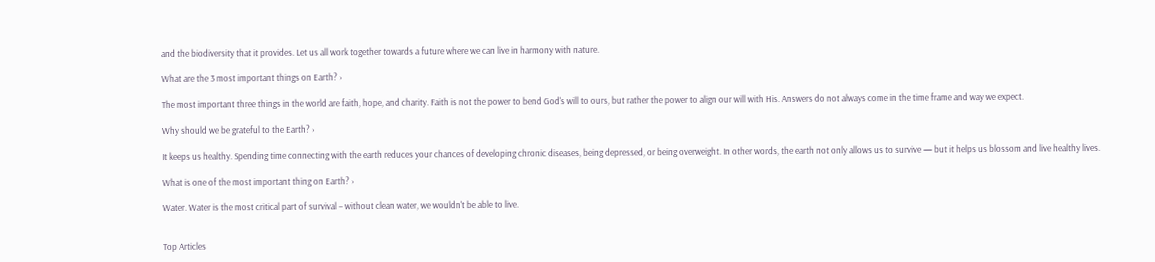and the biodiversity that it provides. Let us all work together towards a future where we can live in harmony with nature.

What are the 3 most important things on Earth? ›

The most important three things in the world are faith, hope, and charity. Faith is not the power to bend God's will to ours, but rather the power to align our will with His. Answers do not always come in the time frame and way we expect.

Why should we be grateful to the Earth? ›

It keeps us healthy. Spending time connecting with the earth reduces your chances of developing chronic diseases, being depressed, or being overweight. In other words, the earth not only allows us to survive — but it helps us blossom and live healthy lives.

What is one of the most important thing on Earth? ›

Water. Water is the most critical part of survival – without clean water, we wouldn't be able to live.


Top Articles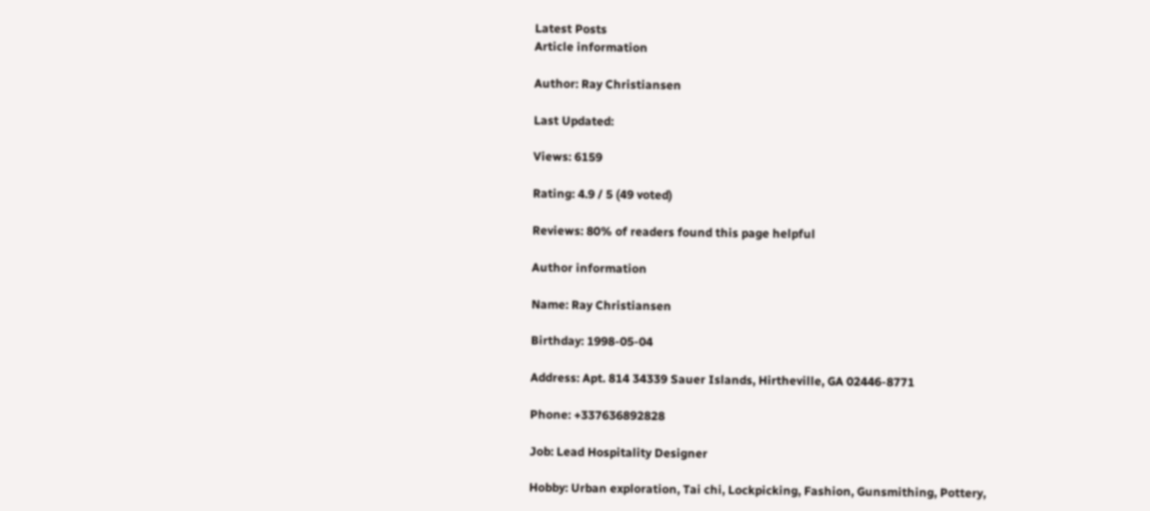Latest Posts
Article information

Author: Ray Christiansen

Last Updated:

Views: 6159

Rating: 4.9 / 5 (49 voted)

Reviews: 80% of readers found this page helpful

Author information

Name: Ray Christiansen

Birthday: 1998-05-04

Address: Apt. 814 34339 Sauer Islands, Hirtheville, GA 02446-8771

Phone: +337636892828

Job: Lead Hospitality Designer

Hobby: Urban exploration, Tai chi, Lockpicking, Fashion, Gunsmithing, Pottery,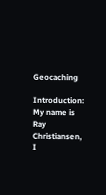Geocaching

Introduction: My name is Ray Christiansen, I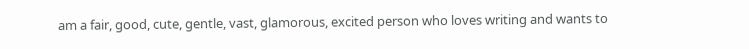am a fair, good, cute, gentle, vast, glamorous, excited person who loves writing and wants to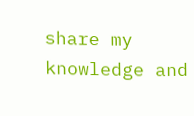share my knowledge and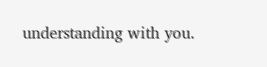understanding with you.